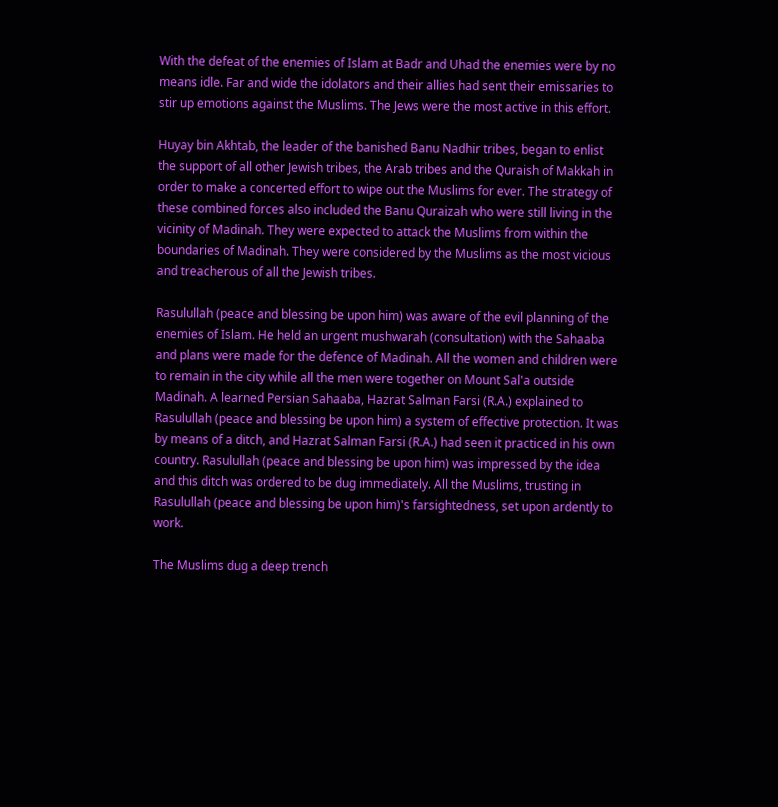With the defeat of the enemies of Islam at Badr and Uhad the enemies were by no means idle. Far and wide the idolators and their allies had sent their emissaries to stir up emotions against the Muslims. The Jews were the most active in this effort.

Huyay bin Akhtab, the leader of the banished Banu Nadhir tribes, began to enlist the support of all other Jewish tribes, the Arab tribes and the Quraish of Makkah in order to make a concerted effort to wipe out the Muslims for ever. The strategy of these combined forces also included the Banu Quraizah who were still living in the vicinity of Madinah. They were expected to attack the Muslims from within the boundaries of Madinah. They were considered by the Muslims as the most vicious and treacherous of all the Jewish tribes.

Rasulullah (peace and blessing be upon him) was aware of the evil planning of the enemies of Islam. He held an urgent mushwarah (consultation) with the Sahaaba and plans were made for the defence of Madinah. All the women and children were to remain in the city while all the men were together on Mount Sal'a outside Madinah. A learned Persian Sahaaba, Hazrat Salman Farsi (R.A.) explained to Rasulullah (peace and blessing be upon him) a system of effective protection. It was by means of a ditch, and Hazrat Salman Farsi (R.A.) had seen it practiced in his own country. Rasulullah (peace and blessing be upon him) was impressed by the idea and this ditch was ordered to be dug immediately. All the Muslims, trusting in Rasulullah (peace and blessing be upon him)'s farsightedness, set upon ardently to work.

The Muslims dug a deep trench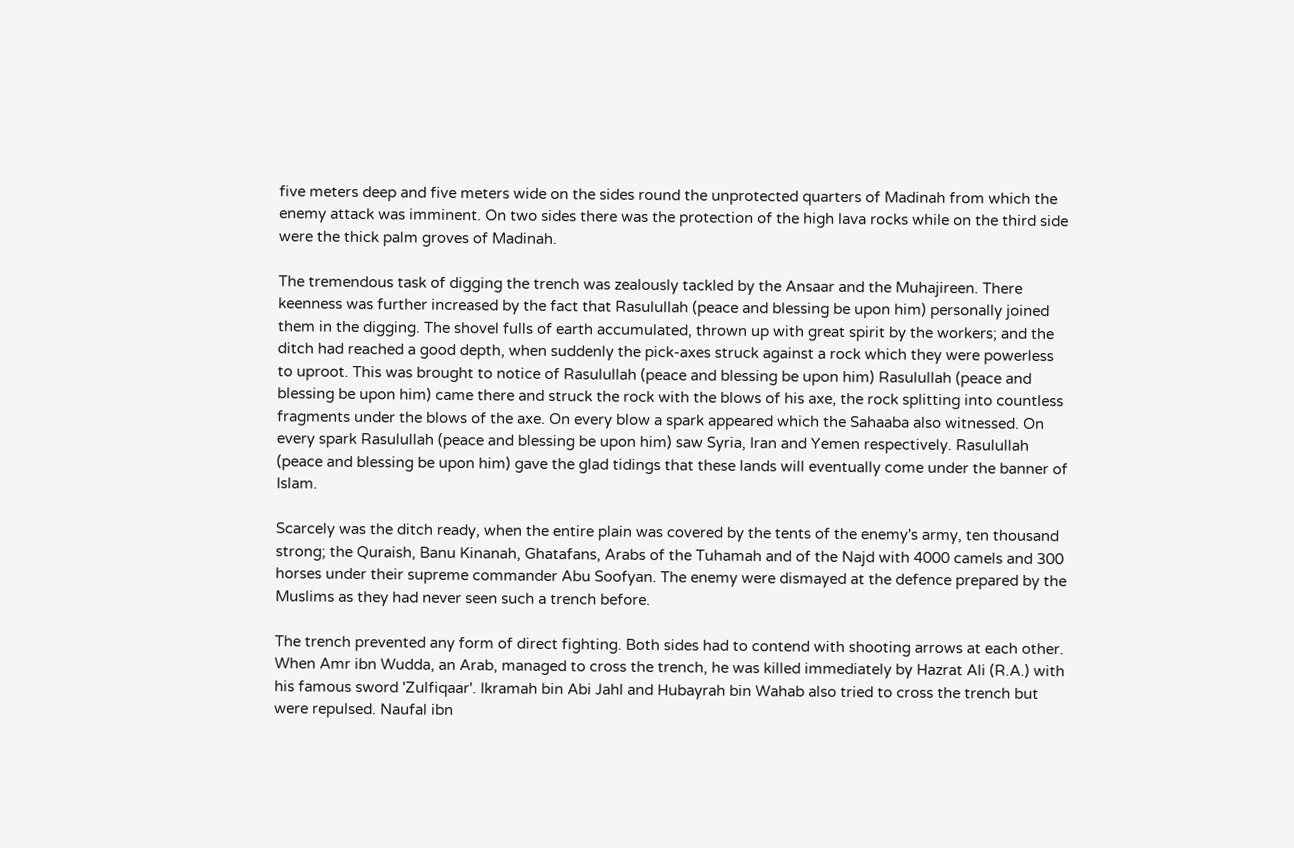five meters deep and five meters wide on the sides round the unprotected quarters of Madinah from which the enemy attack was imminent. On two sides there was the protection of the high lava rocks while on the third side were the thick palm groves of Madinah.

The tremendous task of digging the trench was zealously tackled by the Ansaar and the Muhajireen. There keenness was further increased by the fact that Rasulullah (peace and blessing be upon him) personally joined them in the digging. The shovel fulls of earth accumulated, thrown up with great spirit by the workers; and the ditch had reached a good depth, when suddenly the pick-axes struck against a rock which they were powerless to uproot. This was brought to notice of Rasulullah (peace and blessing be upon him) Rasulullah (peace and blessing be upon him) came there and struck the rock with the blows of his axe, the rock splitting into countless fragments under the blows of the axe. On every blow a spark appeared which the Sahaaba also witnessed. On every spark Rasulullah (peace and blessing be upon him) saw Syria, Iran and Yemen respectively. Rasulullah (peace and blessing be upon him) gave the glad tidings that these lands will eventually come under the banner of Islam.

Scarcely was the ditch ready, when the entire plain was covered by the tents of the enemy's army, ten thousand strong; the Quraish, Banu Kinanah, Ghatafans, Arabs of the Tuhamah and of the Najd with 4000 camels and 300 horses under their supreme commander Abu Soofyan. The enemy were dismayed at the defence prepared by the Muslims as they had never seen such a trench before.

The trench prevented any form of direct fighting. Both sides had to contend with shooting arrows at each other. When Amr ibn Wudda, an Arab, managed to cross the trench, he was killed immediately by Hazrat Ali (R.A.) with his famous sword 'Zulfiqaar'. Ikramah bin Abi Jahl and Hubayrah bin Wahab also tried to cross the trench but were repulsed. Naufal ibn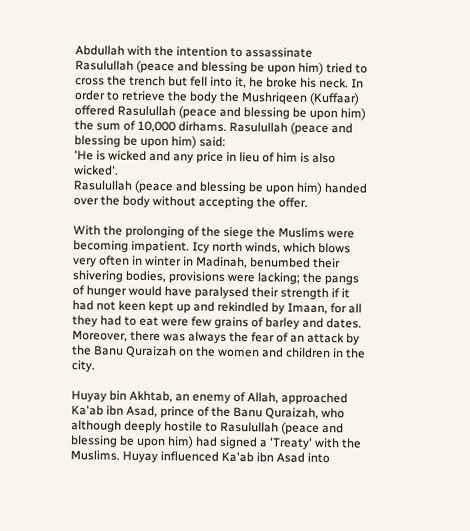Abdullah with the intention to assassinate Rasulullah (peace and blessing be upon him) tried to cross the trench but fell into it, he broke his neck. In order to retrieve the body the Mushriqeen (Kuffaar) offered Rasulullah (peace and blessing be upon him) the sum of 10,000 dirhams. Rasulullah (peace and blessing be upon him) said:
'He is wicked and any price in lieu of him is also wicked'.
Rasulullah (peace and blessing be upon him) handed over the body without accepting the offer.

With the prolonging of the siege the Muslims were becoming impatient. Icy north winds, which blows very often in winter in Madinah, benumbed their shivering bodies, provisions were lacking; the pangs of hunger would have paralysed their strength if it had not keen kept up and rekindled by Imaan, for all they had to eat were few grains of barley and dates. Moreover, there was always the fear of an attack by the Banu Quraizah on the women and children in the city.

Huyay bin Akhtab, an enemy of Allah, approached Ka'ab ibn Asad, prince of the Banu Quraizah, who although deeply hostile to Rasulullah (peace and blessing be upon him) had signed a 'Treaty' with the Muslims. Huyay influenced Ka'ab ibn Asad into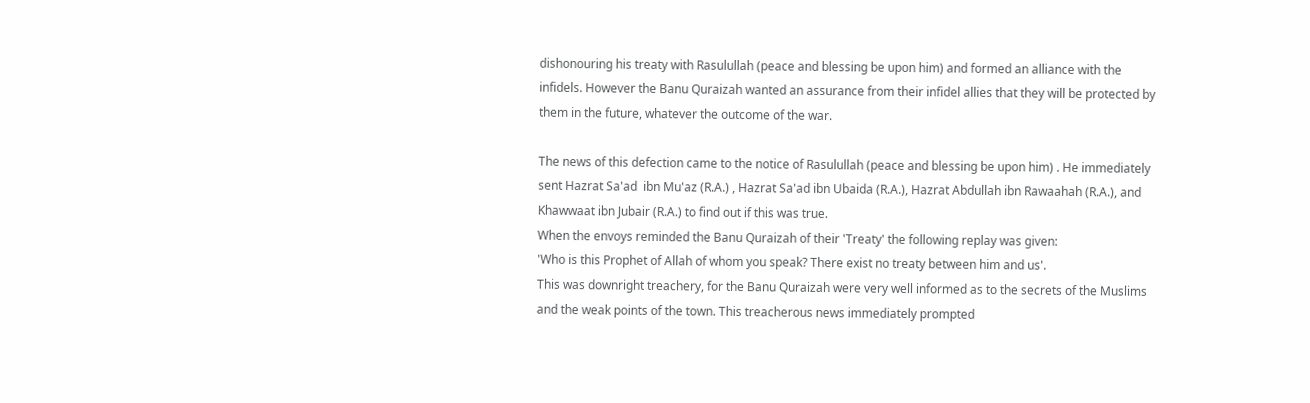dishonouring his treaty with Rasulullah (peace and blessing be upon him) and formed an alliance with the infidels. However the Banu Quraizah wanted an assurance from their infidel allies that they will be protected by them in the future, whatever the outcome of the war.

The news of this defection came to the notice of Rasulullah (peace and blessing be upon him) . He immediately sent Hazrat Sa'ad  ibn Mu'az (R.A.) , Hazrat Sa'ad ibn Ubaida (R.A.), Hazrat Abdullah ibn Rawaahah (R.A.), and Khawwaat ibn Jubair (R.A.) to find out if this was true.
When the envoys reminded the Banu Quraizah of their 'Treaty' the following replay was given:
'Who is this Prophet of Allah of whom you speak? There exist no treaty between him and us'.
This was downright treachery, for the Banu Quraizah were very well informed as to the secrets of the Muslims and the weak points of the town. This treacherous news immediately prompted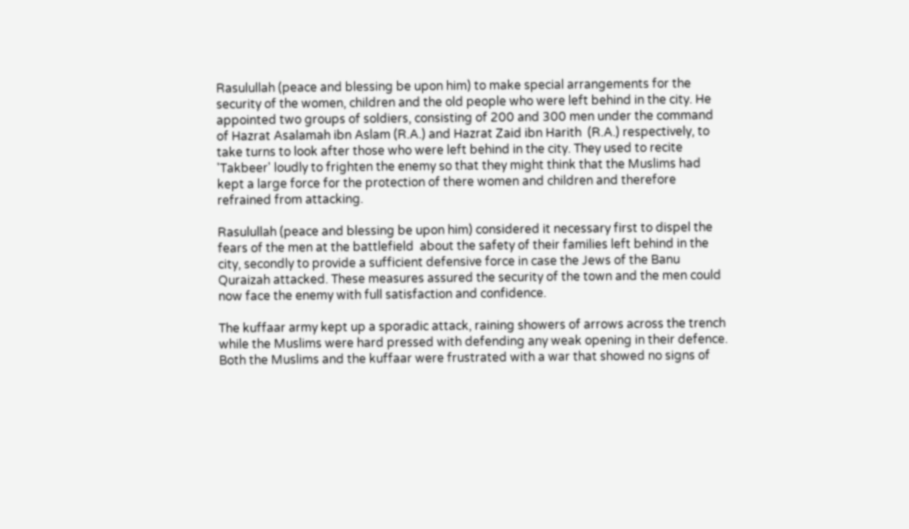Rasulullah (peace and blessing be upon him) to make special arrangements for the security of the women, children and the old people who were left behind in the city. He appointed two groups of soldiers, consisting of 200 and 300 men under the command of Hazrat Asalamah ibn Aslam (R.A.) and Hazrat Zaid ibn Harith  (R.A.) respectively, to take turns to look after those who were left behind in the city. They used to recite 'Takbeer' loudly to frighten the enemy so that they might think that the Muslims had kept a large force for the protection of there women and children and therefore refrained from attacking.

Rasulullah (peace and blessing be upon him) considered it necessary first to dispel the fears of the men at the battlefield  about the safety of their families left behind in the city, secondly to provide a sufficient defensive force in case the Jews of the Banu Quraizah attacked. These measures assured the security of the town and the men could now face the enemy with full satisfaction and confidence.

The kuffaar army kept up a sporadic attack, raining showers of arrows across the trench while the Muslims were hard pressed with defending any weak opening in their defence. Both the Muslims and the kuffaar were frustrated with a war that showed no signs of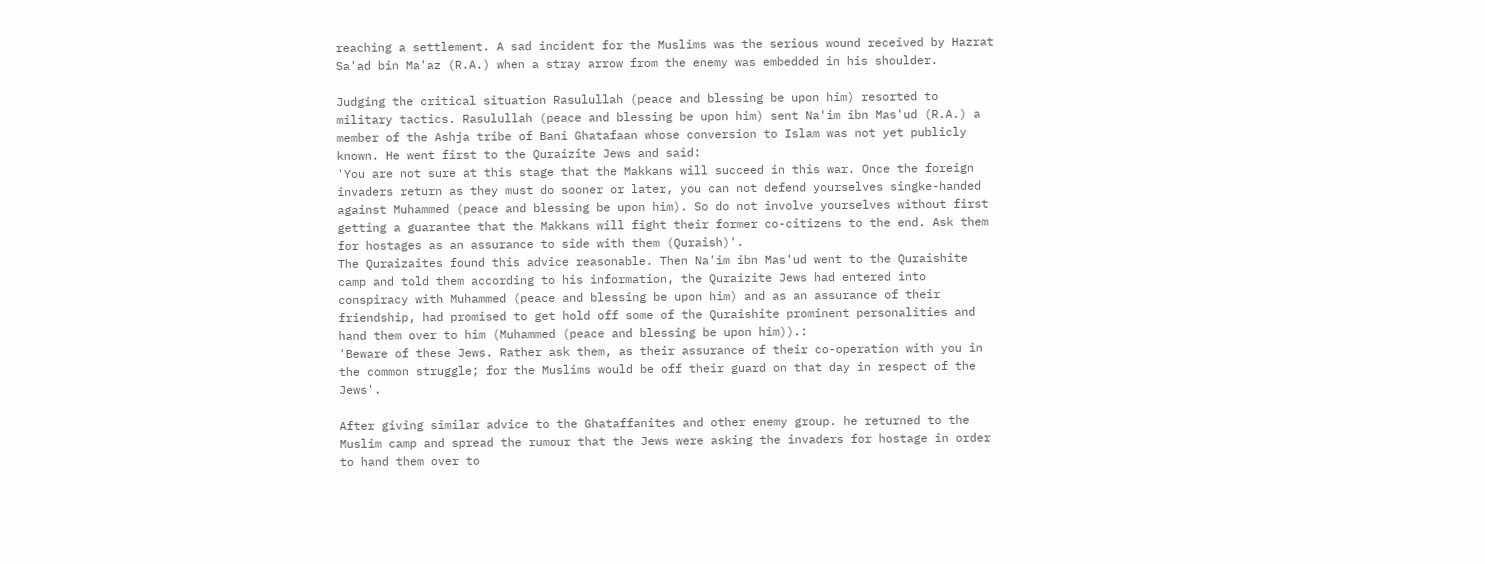reaching a settlement. A sad incident for the Muslims was the serious wound received by Hazrat Sa'ad bin Ma'az (R.A.) when a stray arrow from the enemy was embedded in his shoulder.

Judging the critical situation Rasulullah (peace and blessing be upon him) resorted to military tactics. Rasulullah (peace and blessing be upon him) sent Na'im ibn Mas'ud (R.A.) a member of the Ashja tribe of Bani Ghatafaan whose conversion to Islam was not yet publicly known. He went first to the Quraizite Jews and said:
'You are not sure at this stage that the Makkans will succeed in this war. Once the foreign invaders return as they must do sooner or later, you can not defend yourselves singke-handed against Muhammed (peace and blessing be upon him). So do not involve yourselves without first getting a guarantee that the Makkans will fight their former co-citizens to the end. Ask them for hostages as an assurance to side with them (Quraish)'.
The Quraizaites found this advice reasonable. Then Na'im ibn Mas'ud went to the Quraishite camp and told them according to his information, the Quraizite Jews had entered into conspiracy with Muhammed (peace and blessing be upon him) and as an assurance of their friendship, had promised to get hold off some of the Quraishite prominent personalities and hand them over to him (Muhammed (peace and blessing be upon him)).:
'Beware of these Jews. Rather ask them, as their assurance of their co-operation with you in the common struggle; for the Muslims would be off their guard on that day in respect of the Jews'.

After giving similar advice to the Ghataffanites and other enemy group. he returned to the Muslim camp and spread the rumour that the Jews were asking the invaders for hostage in order to hand them over to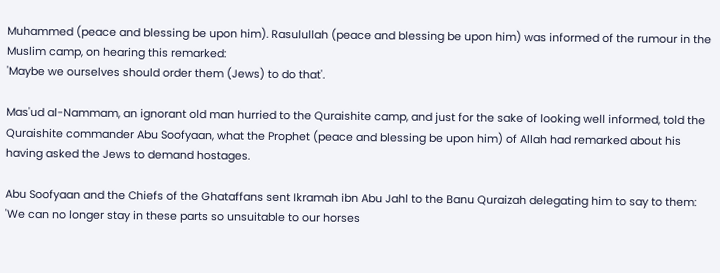Muhammed (peace and blessing be upon him). Rasulullah (peace and blessing be upon him) was informed of the rumour in the Muslim camp, on hearing this remarked:
'Maybe we ourselves should order them (Jews) to do that'.

Mas'ud al-Nammam, an ignorant old man hurried to the Quraishite camp, and just for the sake of looking well informed, told the Quraishite commander Abu Soofyaan, what the Prophet (peace and blessing be upon him) of Allah had remarked about his having asked the Jews to demand hostages.

Abu Soofyaan and the Chiefs of the Ghataffans sent Ikramah ibn Abu Jahl to the Banu Quraizah delegating him to say to them:
'We can no longer stay in these parts so unsuitable to our horses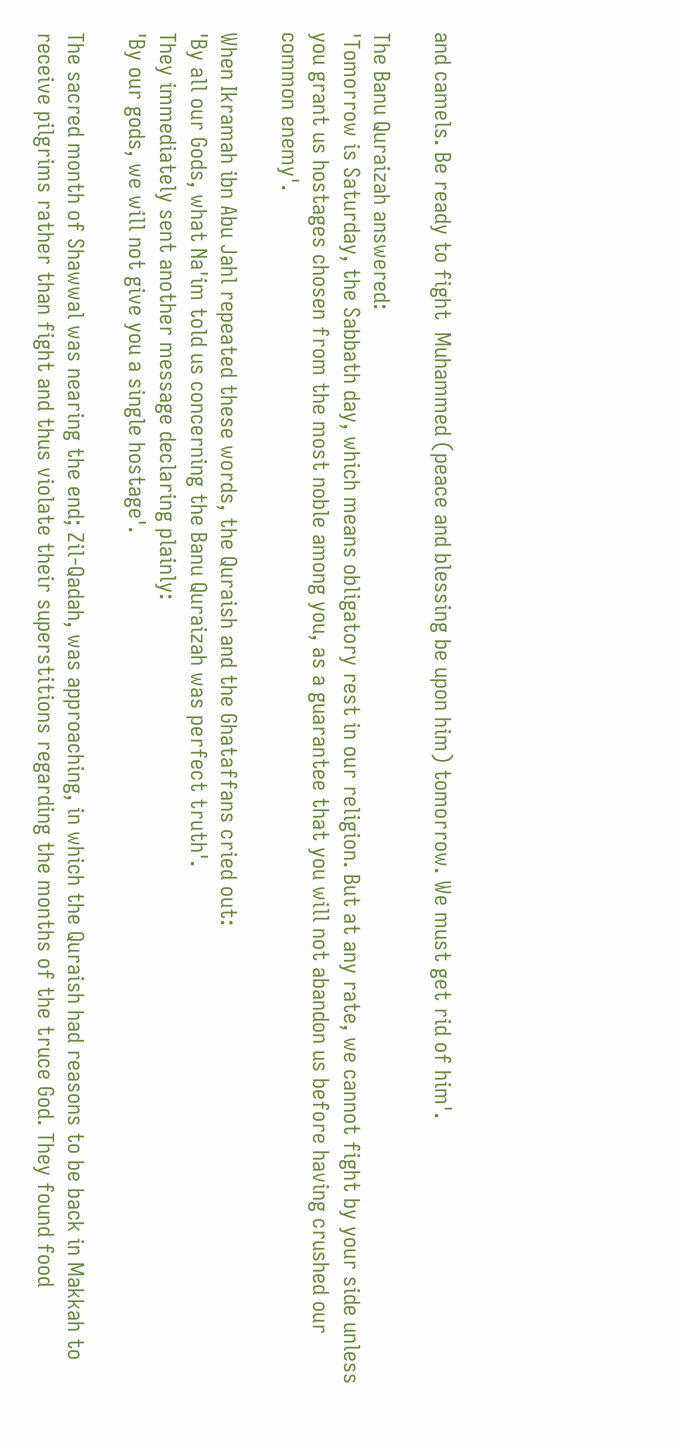and camels. Be ready to fight  Muhammed (peace and blessing be upon him) tomorrow. We must get rid of him'.

The Banu Quraizah answered:
'Tomorrow is Saturday, the Sabbath day, which means obligatory rest in our religion. But at any rate, we cannot fight by your side unless you grant us hostages chosen from the most noble among you, as a guarantee that you will not abandon us before having crushed our common enemy'.

When Ikramah ibn Abu Jahl repeated these words, the Quraish and the Ghataffans cried out:
'By all our Gods, what Na'im told us concerning the Banu Quraizah was perfect truth'.
They immediately sent another message declaring plainly:
'By our gods, we will not give you a single hostage'.

The sacred month of Shawwal was nearing the end; Zil-Qadah, was approaching, in which the Quraish had reasons to be back in Makkah to receive pilgrims rather than fight and thus violate their superstitions regarding the months of the truce God. They found food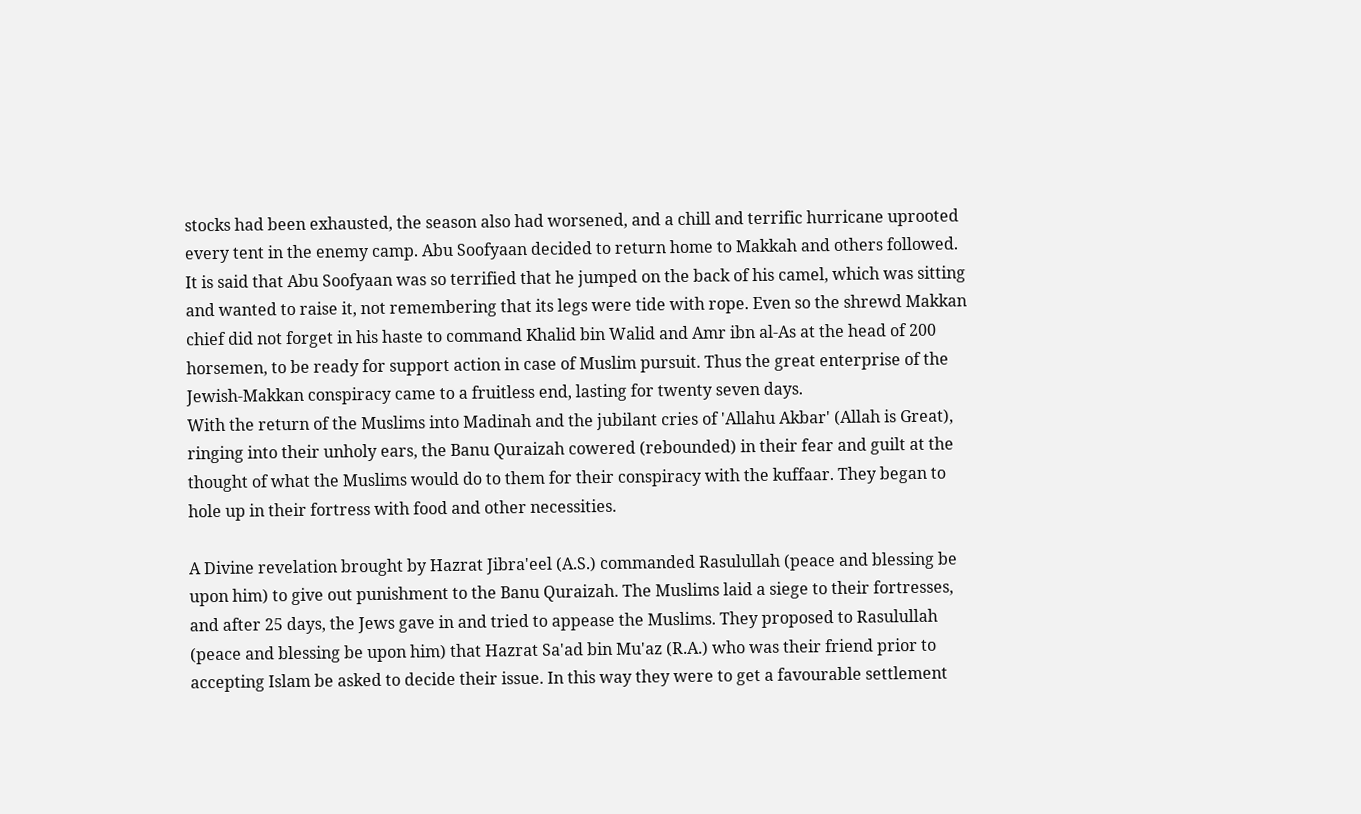stocks had been exhausted, the season also had worsened, and a chill and terrific hurricane uprooted every tent in the enemy camp. Abu Soofyaan decided to return home to Makkah and others followed. It is said that Abu Soofyaan was so terrified that he jumped on the back of his camel, which was sitting and wanted to raise it, not remembering that its legs were tide with rope. Even so the shrewd Makkan chief did not forget in his haste to command Khalid bin Walid and Amr ibn al-As at the head of 200 horsemen, to be ready for support action in case of Muslim pursuit. Thus the great enterprise of the Jewish-Makkan conspiracy came to a fruitless end, lasting for twenty seven days.
With the return of the Muslims into Madinah and the jubilant cries of 'Allahu Akbar' (Allah is Great), ringing into their unholy ears, the Banu Quraizah cowered (rebounded) in their fear and guilt at the thought of what the Muslims would do to them for their conspiracy with the kuffaar. They began to hole up in their fortress with food and other necessities.

A Divine revelation brought by Hazrat Jibra'eel (A.S.) commanded Rasulullah (peace and blessing be upon him) to give out punishment to the Banu Quraizah. The Muslims laid a siege to their fortresses, and after 25 days, the Jews gave in and tried to appease the Muslims. They proposed to Rasulullah (peace and blessing be upon him) that Hazrat Sa'ad bin Mu'az (R.A.) who was their friend prior to accepting Islam be asked to decide their issue. In this way they were to get a favourable settlement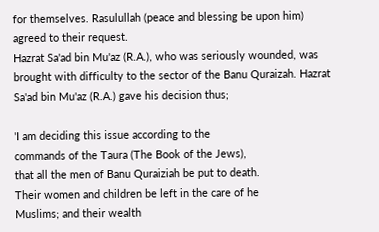for themselves. Rasulullah (peace and blessing be upon him) agreed to their request.
Hazrat Sa'ad bin Mu'az (R.A.), who was seriously wounded, was brought with difficulty to the sector of the Banu Quraizah. Hazrat  Sa'ad bin Mu'az (R.A.) gave his decision thus;

'I am deciding this issue according to the
commands of the Taura (The Book of the Jews),
that all the men of Banu Quraiziah be put to death.
Their women and children be left in the care of he
Muslims; and their wealth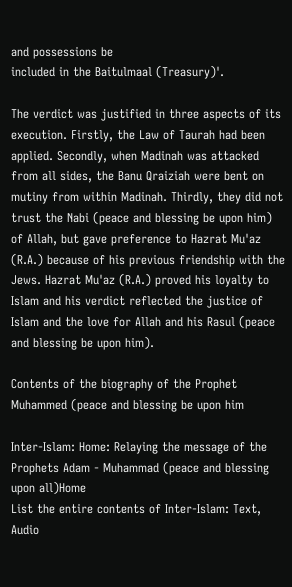and possessions be
included in the Baitulmaal (Treasury)'.

The verdict was justified in three aspects of its execution. Firstly, the Law of Taurah had been applied. Secondly, when Madinah was attacked from all sides, the Banu Qraiziah were bent on mutiny from within Madinah. Thirdly, they did not trust the Nabi (peace and blessing be upon him) of Allah, but gave preference to Hazrat Mu'az (R.A.) because of his previous friendship with the Jews. Hazrat Mu'az (R.A.) proved his loyalty to Islam and his verdict reflected the justice of Islam and the love for Allah and his Rasul (peace and blessing be upon him).

Contents of the biography of the Prophet Muhammed (peace and blessing be upon him

Inter-Islam: Home: Relaying the message of the Prophets Adam - Muhammad (peace and blessing upon all)Home
List the entire contents of Inter-Islam: Text,  Audio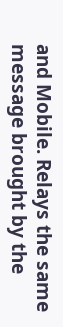and Mobile. Relays the same message brought by the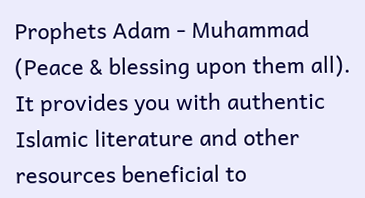Prophets Adam - Muhammad (Peace & blessing upon them all). It provides you with authentic Islamic literature and other resources beneficial to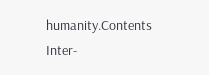humanity.Contents
Inter-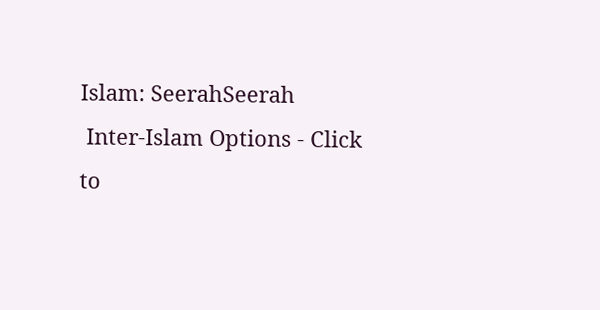Islam: SeerahSeerah
 Inter-Islam Options - Click to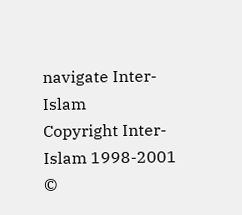navigate Inter-Islam
Copyright Inter-Islam 1998-2001 ©